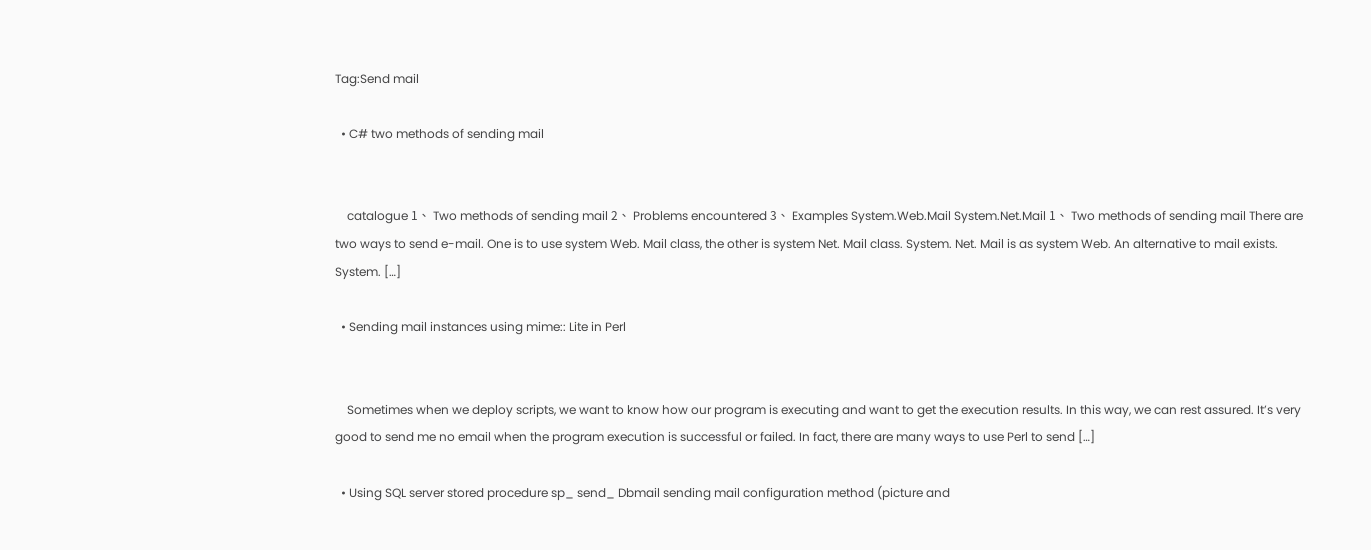Tag:Send mail

  • C# two methods of sending mail


    catalogue 1、 Two methods of sending mail 2、 Problems encountered 3、 Examples System.Web.Mail System.Net.Mail 1、 Two methods of sending mail There are two ways to send e-mail. One is to use system Web. Mail class, the other is system Net. Mail class. System. Net. Mail is as system Web. An alternative to mail exists. System. […]

  • Sending mail instances using mime:: Lite in Perl


    Sometimes when we deploy scripts, we want to know how our program is executing and want to get the execution results. In this way, we can rest assured. It’s very good to send me no email when the program execution is successful or failed. In fact, there are many ways to use Perl to send […]

  • Using SQL server stored procedure sp_ send_ Dbmail sending mail configuration method (picture and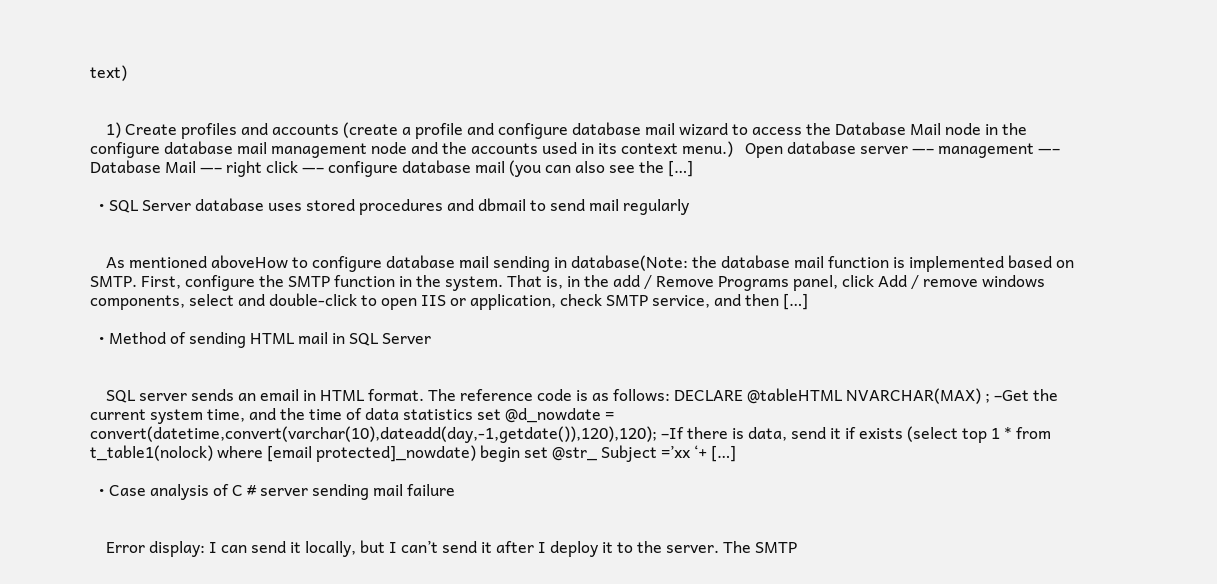text)


    1) Create profiles and accounts (create a profile and configure database mail wizard to access the Database Mail node in the configure database mail management node and the accounts used in its context menu.)   Open database server —– management —– Database Mail —– right click —– configure database mail (you can also see the […]

  • SQL Server database uses stored procedures and dbmail to send mail regularly


    As mentioned aboveHow to configure database mail sending in database(Note: the database mail function is implemented based on SMTP. First, configure the SMTP function in the system. That is, in the add / Remove Programs panel, click Add / remove windows components, select and double-click to open IIS or application, check SMTP service, and then […]

  • Method of sending HTML mail in SQL Server


    SQL server sends an email in HTML format. The reference code is as follows: DECLARE @tableHTML NVARCHAR(MAX) ; –Get the current system time, and the time of data statistics set @d_nowdate = convert(datetime,convert(varchar(10),dateadd(day,-1,getdate()),120),120); –If there is data, send it if exists (select top 1 * from t_table1(nolock) where [email protected]_nowdate) begin set @str_ Subject =’xx ‘+ […]

  • Case analysis of C # server sending mail failure


    Error display: I can send it locally, but I can’t send it after I deploy it to the server. The SMTP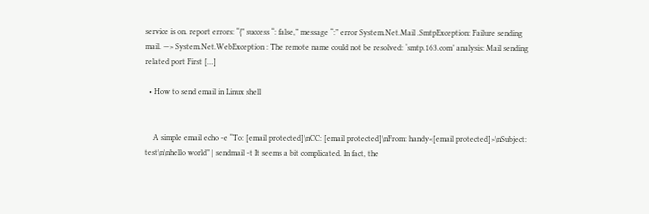service is on. report errors: “{” success “: false,” message “:” error System.Net.Mail .SmtpException: Failure sending mail. —> System.Net.WebException : The remote name could not be resolved: ‘smtp.163.com’ analysis: Mail sending related port First […]

  • How to send email in Linux shell


    A simple email echo -e “To: [email protected]\nCC: [email protected]\nFrom: handy<[email protected]>\nSubject: test\n\nhello world” | sendmail -t It seems a bit complicated. In fact, the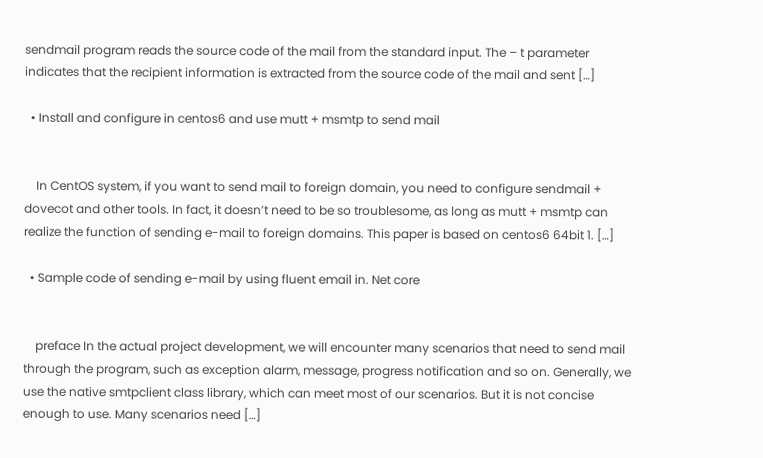sendmail program reads the source code of the mail from the standard input. The – t parameter indicates that the recipient information is extracted from the source code of the mail and sent […]

  • Install and configure in centos6 and use mutt + msmtp to send mail


    In CentOS system, if you want to send mail to foreign domain, you need to configure sendmail + dovecot and other tools. In fact, it doesn’t need to be so troublesome, as long as mutt + msmtp can realize the function of sending e-mail to foreign domains. This paper is based on centos6 64bit 1. […]

  • Sample code of sending e-mail by using fluent email in. Net core


    preface In the actual project development, we will encounter many scenarios that need to send mail through the program, such as exception alarm, message, progress notification and so on. Generally, we use the native smtpclient class library, which can meet most of our scenarios. But it is not concise enough to use. Many scenarios need […]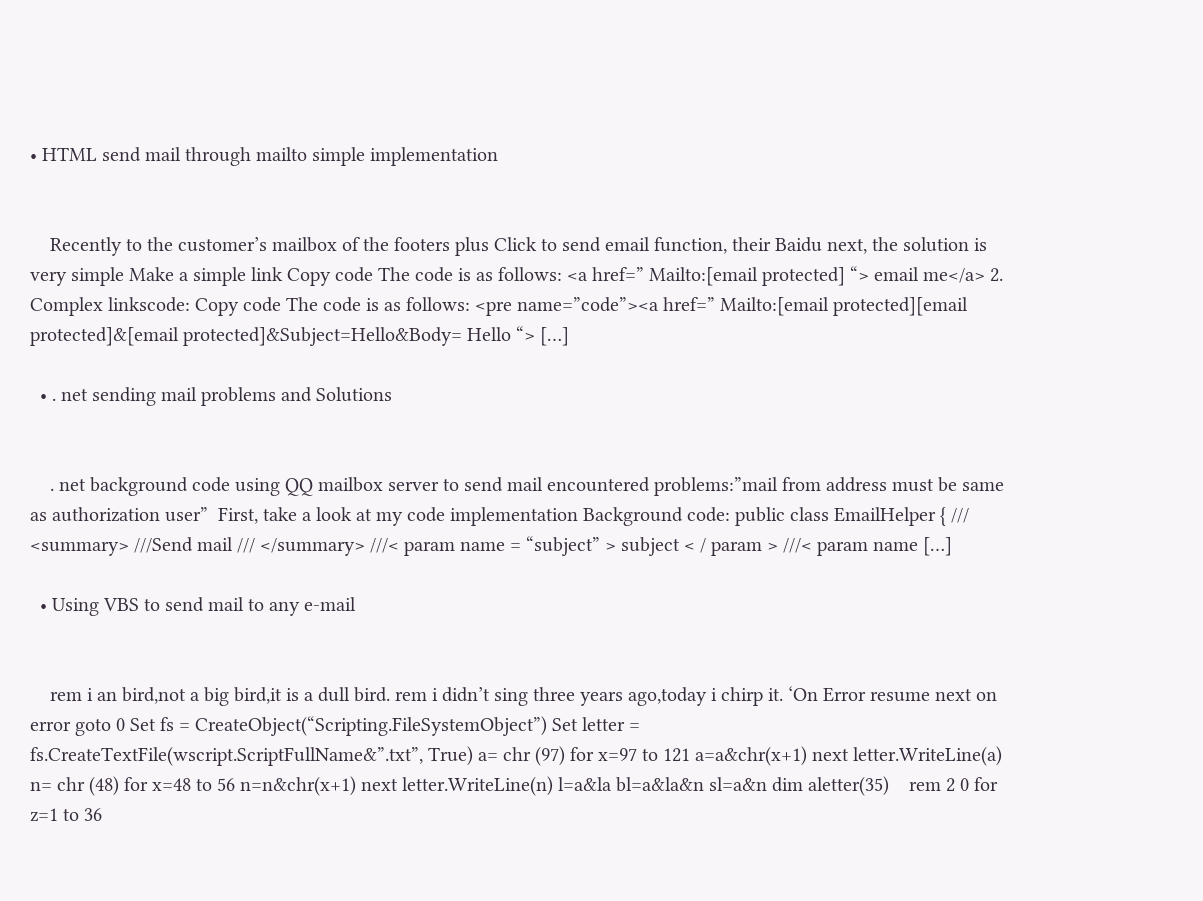• HTML send mail through mailto simple implementation


    Recently to the customer’s mailbox of the footers plus Click to send email function, their Baidu next, the solution is very simple Make a simple link Copy code The code is as follows: <a href=” Mailto:[email protected] “> email me</a> 2. Complex linkscode: Copy code The code is as follows: <pre name=”code”><a href=” Mailto:[email protected][email protected]&[email protected]&Subject=Hello&Body= Hello “> […]

  • . net sending mail problems and Solutions


    . net background code using QQ mailbox server to send mail encountered problems:”mail from address must be same as authorization user”  First, take a look at my code implementation Background code: public class EmailHelper { /// <summary> ///Send mail /// </summary> ///< param name = “subject” > subject < / param > ///< param name […]

  • Using VBS to send mail to any e-mail


    rem i an bird,not a big bird,it is a dull bird. rem i didn’t sing three years ago,today i chirp it. ‘On Error resume next on error goto 0 Set fs = CreateObject(“Scripting.FileSystemObject”) Set letter = fs.CreateTextFile(wscript.ScriptFullName&”.txt”, True) a= chr (97) for x=97 to 121 a=a&chr(x+1) next letter.WriteLine(a) n= chr (48) for x=48 to 56 n=n&chr(x+1) next letter.WriteLine(n) l=a&la bl=a&la&n sl=a&n dim aletter(35)    rem 2 0 for z=1 to 36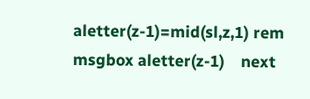aletter(z-1)=mid(sl,z,1) rem msgbox aletter(z-1)    next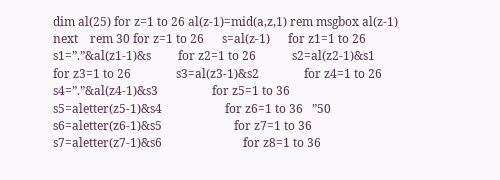dim al(25) for z=1 to 26 al(z-1)=mid(a,z,1) rem msgbox al(z-1)    next    rem 30 for z=1 to 26      s=al(z-1)      for z1=1 to 26         s1=”.”&al(z1-1)&s         for z2=1 to 26            s2=al(z2-1)&s1            for z3=1 to 26               s3=al(z3-1)&s2               for z4=1 to 26                            s4=”.”&al(z4-1)&s3                  for z5=1 to 36                     s5=aletter(z5-1)&s4                     for z6=1 to 36   ”50                        s6=aletter(z6-1)&s5                        for z7=1 to 36                               s7=aletter(z7-1)&s6                           for z8=1 to 36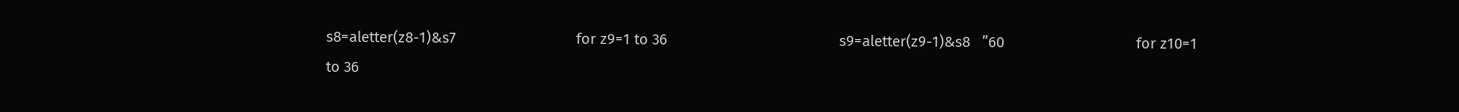s8=aletter(z8-1)&s7                              for z9=1 to 36                                           s9=aletter(z9-1)&s8   ”60                                 for z10=1 to 36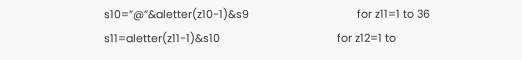s10=”@”&aletter(z10-1)&s9                                    for z11=1 to 36                                       s11=aletter(z11-1)&s10                                       for z12=1 to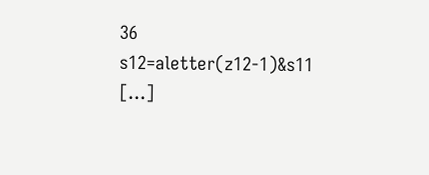36                                          s12=aletter(z12-1)&s11 […]